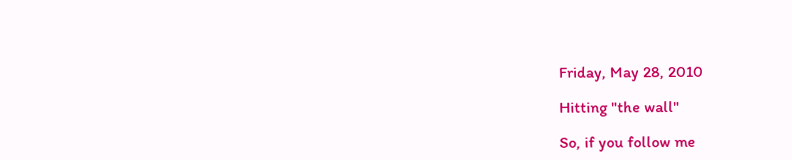Friday, May 28, 2010

Hitting "the wall"

So, if you follow me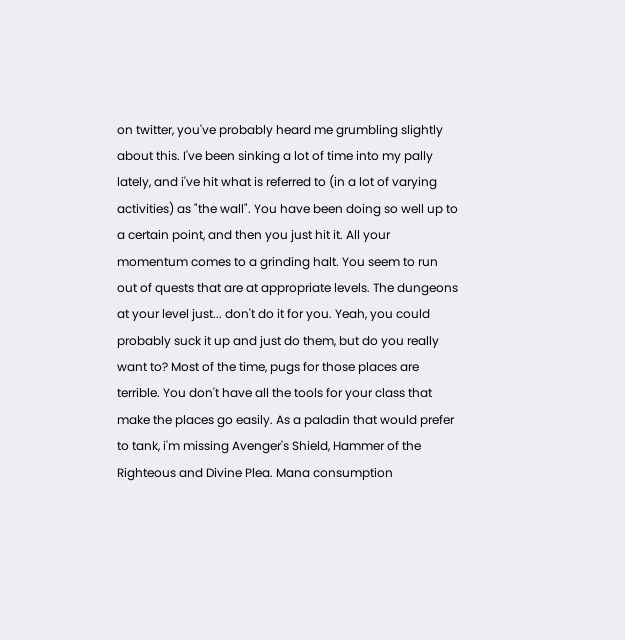on twitter, you've probably heard me grumbling slightly about this. I've been sinking a lot of time into my pally lately, and i've hit what is referred to (in a lot of varying activities) as "the wall". You have been doing so well up to a certain point, and then you just hit it. All your momentum comes to a grinding halt. You seem to run out of quests that are at appropriate levels. The dungeons at your level just... don't do it for you. Yeah, you could probably suck it up and just do them, but do you really want to? Most of the time, pugs for those places are terrible. You don't have all the tools for your class that make the places go easily. As a paladin that would prefer to tank, i'm missing Avenger's Shield, Hammer of the Righteous and Divine Plea. Mana consumption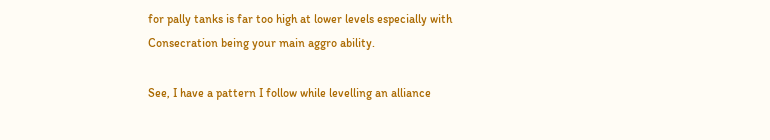for pally tanks is far too high at lower levels especially with Consecration being your main aggro ability.

See, I have a pattern I follow while levelling an alliance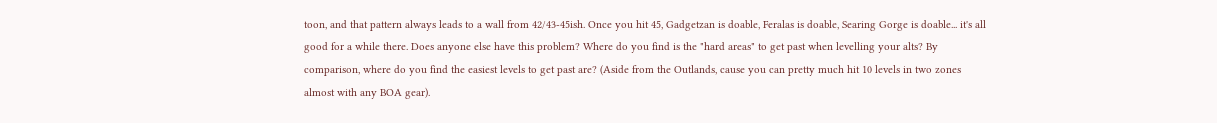toon, and that pattern always leads to a wall from 42/43-45ish. Once you hit 45, Gadgetzan is doable, Feralas is doable, Searing Gorge is doable... it's all good for a while there. Does anyone else have this problem? Where do you find is the "hard areas" to get past when levelling your alts? By comparison, where do you find the easiest levels to get past are? (Aside from the Outlands, cause you can pretty much hit 10 levels in two zones almost with any BOA gear).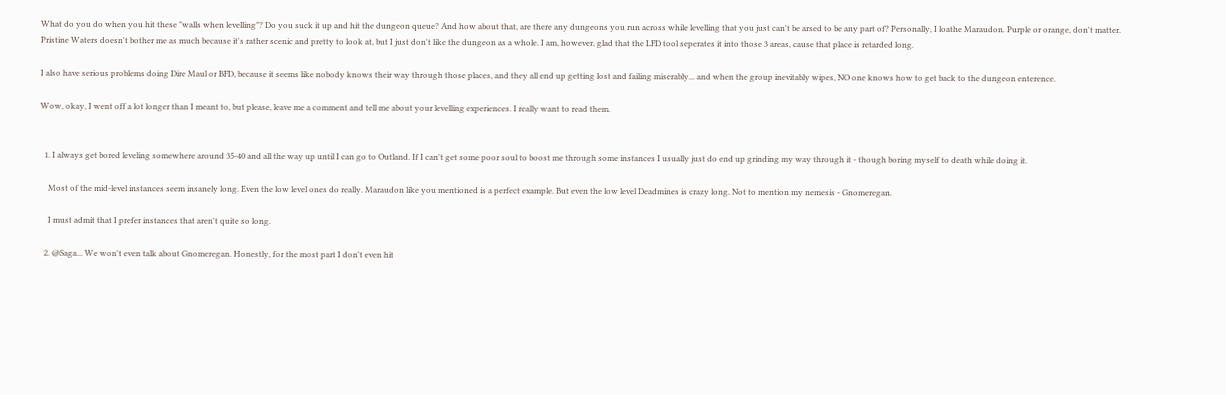What do you do when you hit these "walls when levelling"? Do you suck it up and hit the dungeon queue? And how about that, are there any dungeons you run across while levelling that you just can't be arsed to be any part of? Personally, I loathe Maraudon. Purple or orange, don't matter. Pristine Waters doesn't bother me as much because it's rather scenic and pretty to look at, but I just don't like the dungeon as a whole. I am, however, glad that the LFD tool seperates it into those 3 areas, cause that place is retarded long.

I also have serious problems doing Dire Maul or BFD, because it seems like nobody knows their way through those places, and they all end up getting lost and failing miserably... and when the group inevitably wipes, NO one knows how to get back to the dungeon enterence.

Wow, okay, I went off a lot longer than I meant to, but please, leave me a comment and tell me about your levelling experiences. I really want to read them.


  1. I always get bored leveling somewhere around 35-40 and all the way up until I can go to Outland. If I can't get some poor soul to boost me through some instances I usually just do end up grinding my way through it - though boring myself to death while doing it.

    Most of the mid-level instances seem insanely long. Even the low level ones do really. Maraudon like you mentioned is a perfect example. But even the low level Deadmines is crazy long. Not to mention my nemesis - Gnomeregan.

    I must admit that I prefer instances that aren't quite so long.

  2. @Saga... We won't even talk about Gnomeregan. Honestly, for the most part I don't even hit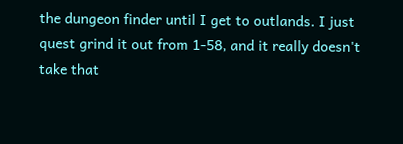the dungeon finder until I get to outlands. I just quest grind it out from 1-58, and it really doesn't take that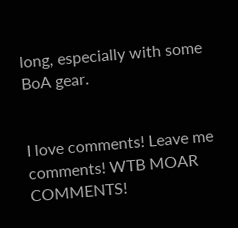long, especially with some BoA gear.


I love comments! Leave me comments! WTB MOAR COMMENTS!